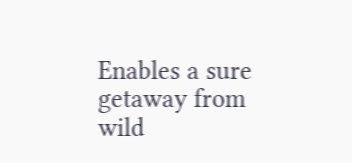Enables a sure getaway from wild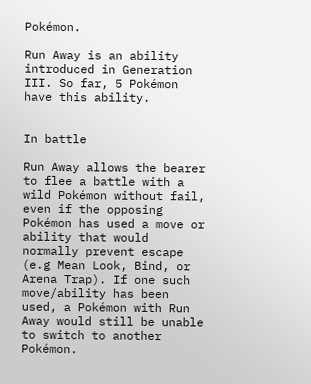Pokémon.

Run Away is an ability introduced in Generation III. So far, 5 Pokémon have this ability.


In battle

Run Away allows the bearer to flee a battle with a wild Pokémon without fail, even if the opposing Pokémon has used a move or ability that would normally prevent escape (e.g Mean Look, Bind, or Arena Trap). If one such move/ability has been used, a Pokémon with Run Away would still be unable to switch to another Pokémon.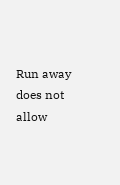Run away does not allow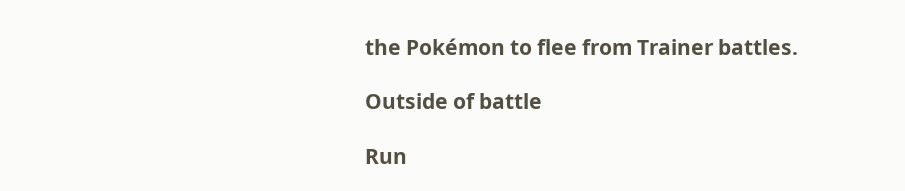the Pokémon to flee from Trainer battles.

Outside of battle

Run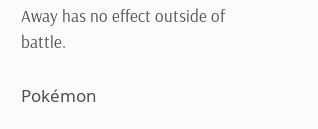Away has no effect outside of battle.

Pokémon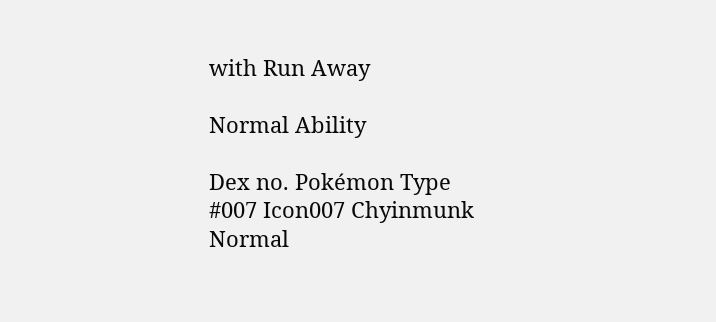with Run Away

Normal Ability

Dex no. Pokémon Type
#007 Icon007 Chyinmunk
Normal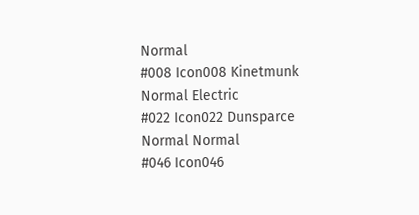Normal
#008 Icon008 Kinetmunk
Normal Electric
#022 Icon022 Dunsparce
Normal Normal
#046 Icon046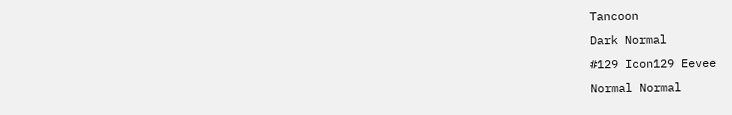Tancoon
Dark Normal
#129 Icon129 Eevee
Normal Normal